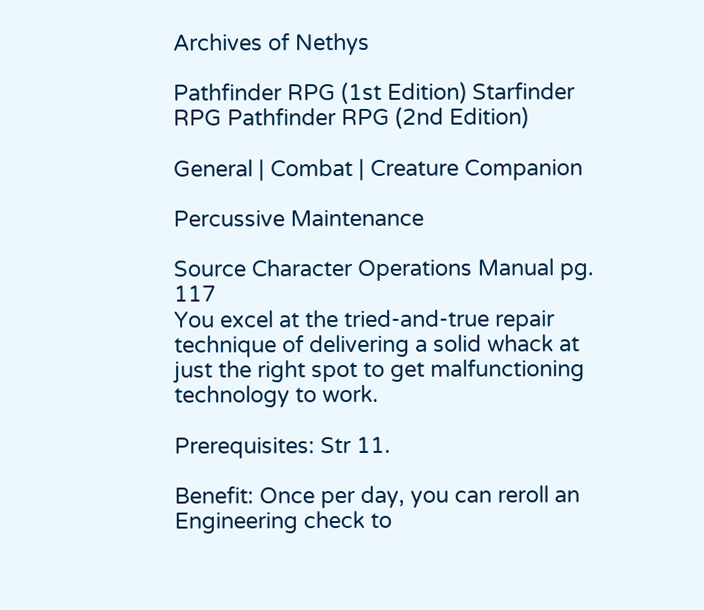Archives of Nethys

Pathfinder RPG (1st Edition) Starfinder RPG Pathfinder RPG (2nd Edition)

General | Combat | Creature Companion

Percussive Maintenance

Source Character Operations Manual pg. 117
You excel at the tried-and-true repair technique of delivering a solid whack at just the right spot to get malfunctioning technology to work.

Prerequisites: Str 11.

Benefit: Once per day, you can reroll an Engineering check to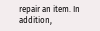repair an item. In addition,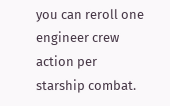you can reroll one engineer crew action per starship combat.